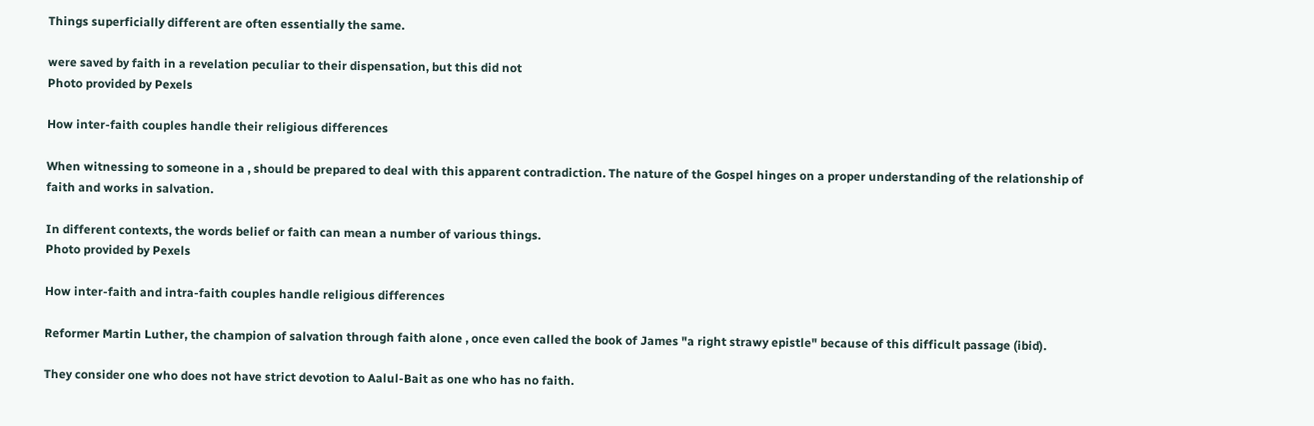Things superficially different are often essentially the same.

were saved by faith in a revelation peculiar to their dispensation, but this did not
Photo provided by Pexels

How inter-faith couples handle their religious differences

When witnessing to someone in a , should be prepared to deal with this apparent contradiction. The nature of the Gospel hinges on a proper understanding of the relationship of faith and works in salvation.

In different contexts, the words belief or faith can mean a number of various things.
Photo provided by Pexels

How inter-faith and intra-faith couples handle religious differences

Reformer Martin Luther, the champion of salvation through faith alone , once even called the book of James "a right strawy epistle" because of this difficult passage (ibid).

They consider one who does not have strict devotion to Aalul-Bait as one who has no faith.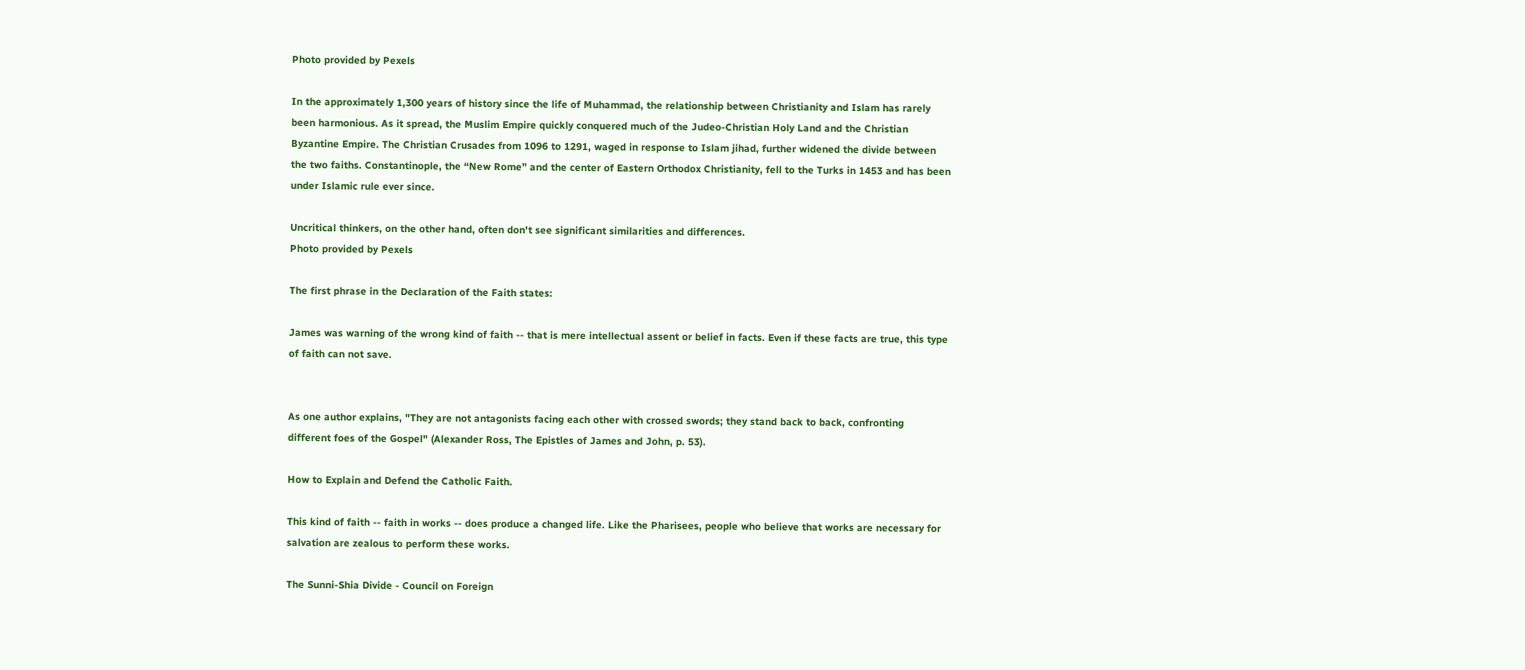Photo provided by Pexels

In the approximately 1,300 years of history since the life of Muhammad, the relationship between Christianity and Islam has rarely been harmonious. As it spread, the Muslim Empire quickly conquered much of the Judeo-Christian Holy Land and the Christian Byzantine Empire. The Christian Crusades from 1096 to 1291, waged in response to Islam jihad, further widened the divide between the two faiths. Constantinople, the “New Rome” and the center of Eastern Orthodox Christianity, fell to the Turks in 1453 and has been under Islamic rule ever since.

Uncritical thinkers, on the other hand, often don't see significant similarities and differences.
Photo provided by Pexels

The first phrase in the Declaration of the Faith states:

James was warning of the wrong kind of faith -- that is mere intellectual assent or belief in facts. Even if these facts are true, this type of faith can not save.


As one author explains, "They are not antagonists facing each other with crossed swords; they stand back to back, confronting different foes of the Gospel" (Alexander Ross, The Epistles of James and John, p. 53).

How to Explain and Defend the Catholic Faith.

This kind of faith -- faith in works -- does produce a changed life. Like the Pharisees, people who believe that works are necessary for salvation are zealous to perform these works.

The Sunni-Shia Divide - Council on Foreign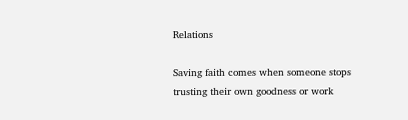Relations

Saving faith comes when someone stops trusting their own goodness or work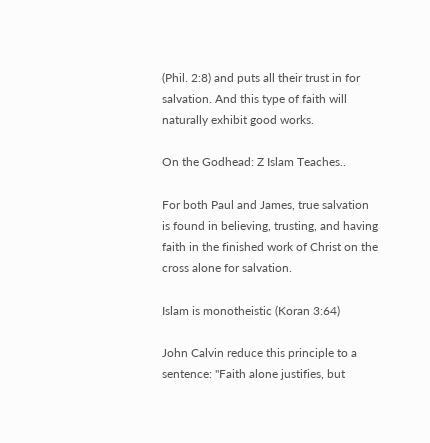(Phil. 2:8) and puts all their trust in for salvation. And this type of faith will naturally exhibit good works.

On the Godhead: Z Islam Teaches..

For both Paul and James, true salvation is found in believing, trusting, and having faith in the finished work of Christ on the cross alone for salvation.

Islam is monotheistic (Koran 3:64)

John Calvin reduce this principle to a sentence: "Faith alone justifies, but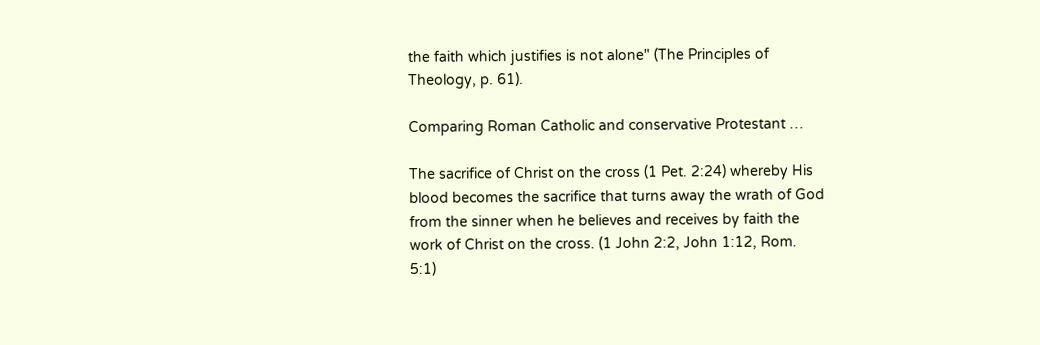the faith which justifies is not alone" (The Principles of Theology, p. 61).

Comparing Roman Catholic and conservative Protestant …

The sacrifice of Christ on the cross (1 Pet. 2:24) whereby His blood becomes the sacrifice that turns away the wrath of God from the sinner when he believes and receives by faith the work of Christ on the cross. (1 John 2:2, John 1:12, Rom. 5:1)